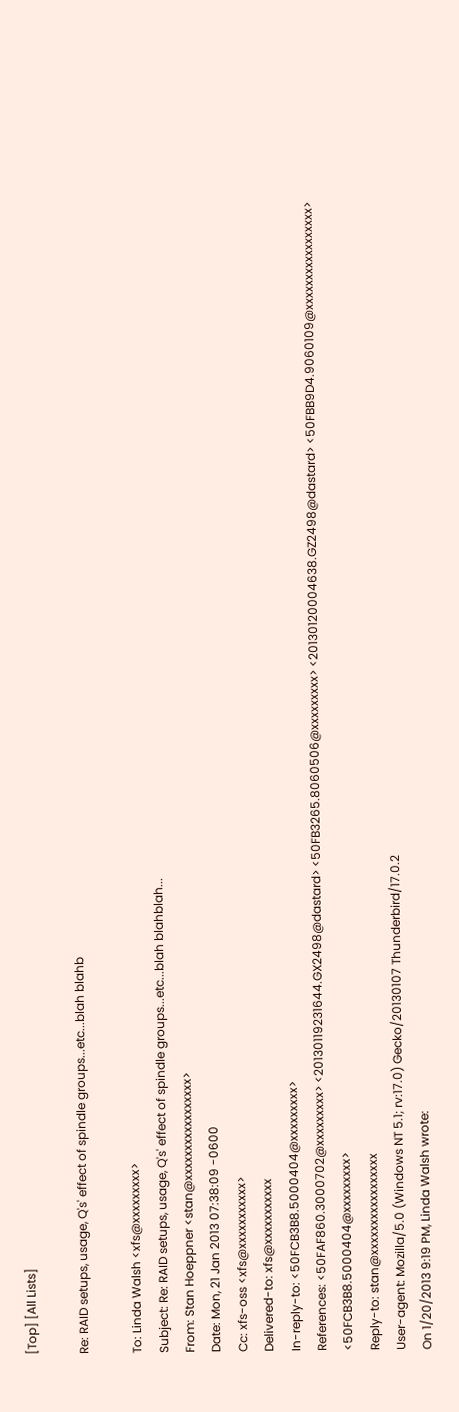[Top] [All Lists]

Re: RAID setups, usage, Q's' effect of spindle groups...etc...blah blahb

To: Linda Walsh <xfs@xxxxxxxxx>
Subject: Re: RAID setups, usage, Q's' effect of spindle groups...etc...blah blahblah...
From: Stan Hoeppner <stan@xxxxxxxxxxxxxxxxx>
Date: Mon, 21 Jan 2013 07:38:09 -0600
Cc: xfs-oss <xfs@xxxxxxxxxxx>
Delivered-to: xfs@xxxxxxxxxxx
In-reply-to: <50FCB3B8.5000404@xxxxxxxxx>
References: <50FAF860.3000702@xxxxxxxxx> <20130119231644.GX2498@dastard> <50FB3265.8060506@xxxxxxxxx> <20130120004638.GZ2498@dastard> <50FBB9D4.9060109@xxxxxxxxxxxxxxxxx> <50FCB3B8.5000404@xxxxxxxxx>
Reply-to: stan@xxxxxxxxxxxxxxxxx
User-agent: Mozilla/5.0 (Windows NT 5.1; rv:17.0) Gecko/20130107 Thunderbird/17.0.2
On 1/20/2013 9:19 PM, Linda Walsh wrote: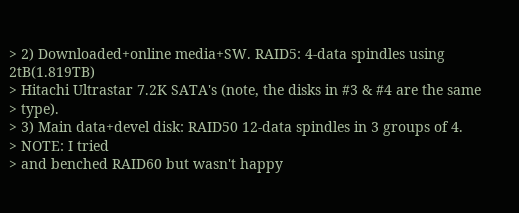> 2) Downloaded+online media+SW. RAID5: 4-data spindles using 2tB(1.819TB)
> Hitachi Ultrastar 7.2K SATA's (note, the disks in #3 & #4 are the same
> type).
> 3) Main data+devel disk: RAID50 12-data spindles in 3 groups of 4.
> NOTE: I tried
> and benched RAID60 but wasn't happy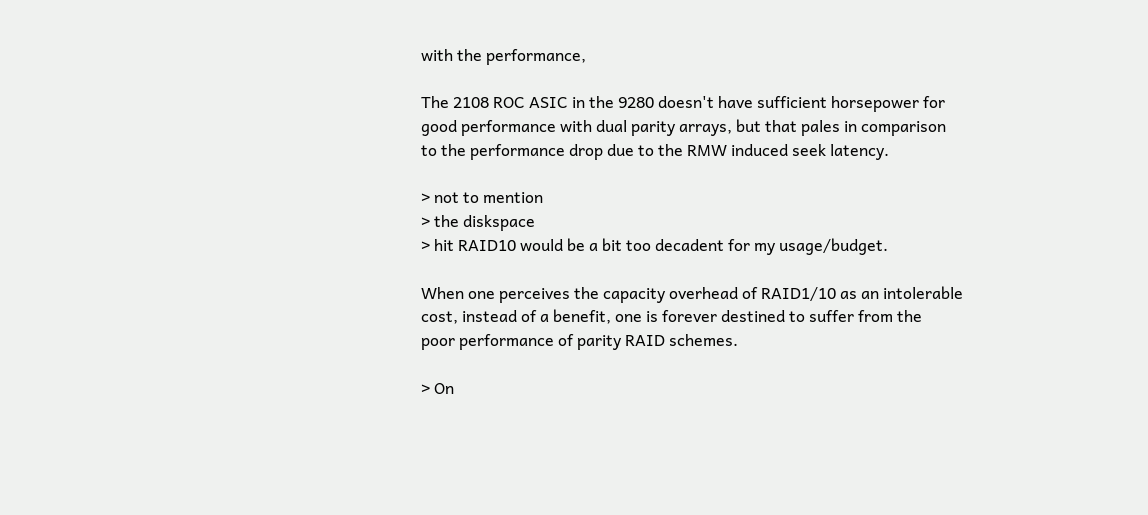with the performance,

The 2108 ROC ASIC in the 9280 doesn't have sufficient horsepower for
good performance with dual parity arrays, but that pales in comparison
to the performance drop due to the RMW induced seek latency.

> not to mention
> the diskspace
> hit RAID10 would be a bit too decadent for my usage/budget.

When one perceives the capacity overhead of RAID1/10 as an intolerable
cost, instead of a benefit, one is forever destined to suffer from the
poor performance of parity RAID schemes.

> On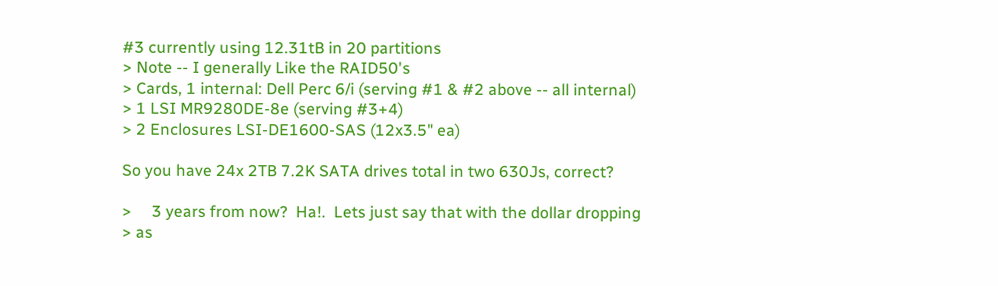#3 currently using 12.31tB in 20 partitions
> Note -- I generally Like the RAID50's
> Cards, 1 internal: Dell Perc 6/i (serving #1 & #2 above -- all internal)
> 1 LSI MR9280DE-8e (serving #3+4)
> 2 Enclosures LSI-DE1600-SAS (12x3.5" ea)

So you have 24x 2TB 7.2K SATA drives total in two 630Js, correct?

>     3 years from now?  Ha!.  Lets just say that with the dollar dropping
> as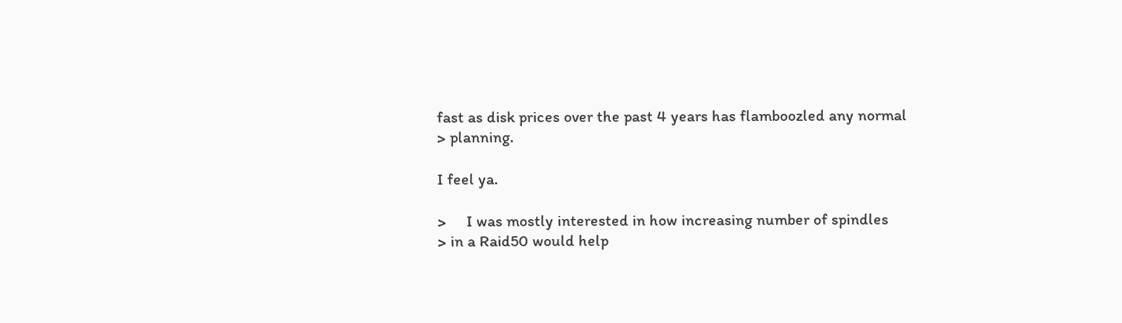fast as disk prices over the past 4 years has flamboozled any normal
> planning.

I feel ya.

>     I was mostly interested in how increasing number of spindles
> in a Raid50 would help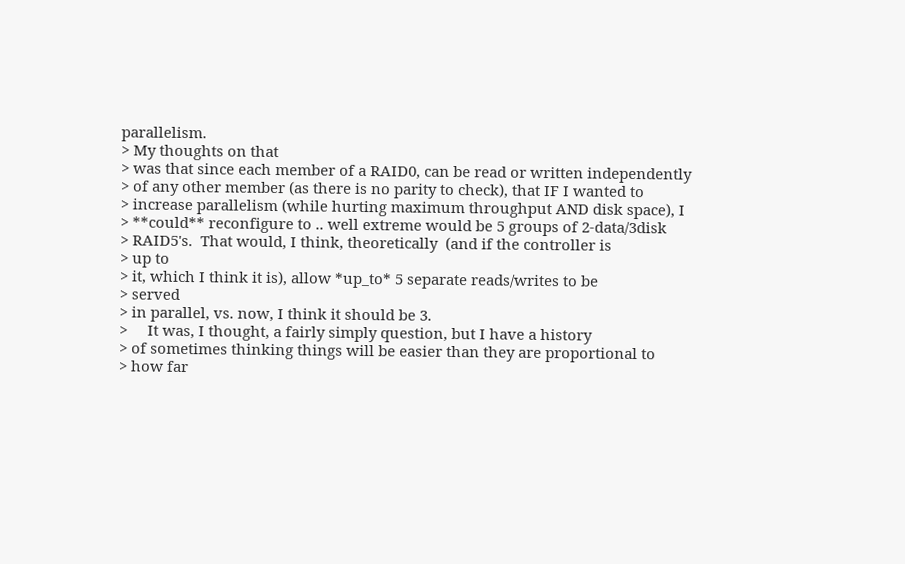parallelism.
> My thoughts on that
> was that since each member of a RAID0, can be read or written independently
> of any other member (as there is no parity to check), that IF I wanted to
> increase parallelism (while hurting maximum throughput AND disk space), I
> **could** reconfigure to .. well extreme would be 5 groups of 2-data/3disk
> RAID5's.  That would, I think, theoretically  (and if the controller is
> up to
> it, which I think it is), allow *up_to* 5 separate reads/writes to be
> served
> in parallel, vs. now, I think it should be 3.
>     It was, I thought, a fairly simply question, but I have a history
> of sometimes thinking things will be easier than they are proportional to
> how far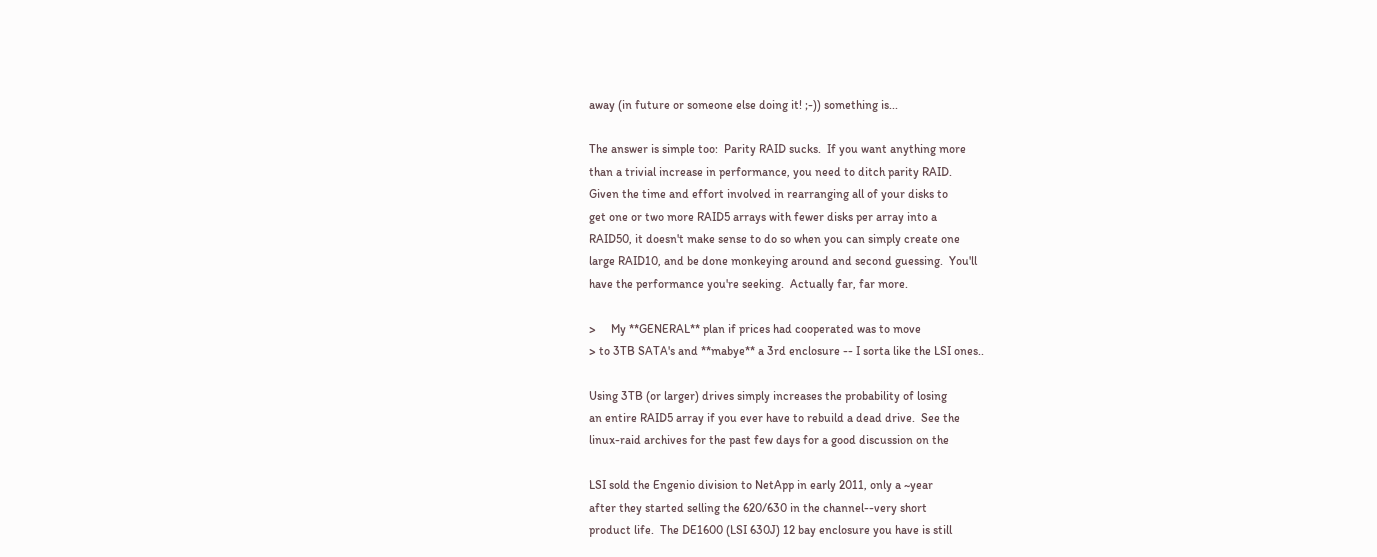away (in future or someone else doing it! ;-)) something is...

The answer is simple too:  Parity RAID sucks.  If you want anything more
than a trivial increase in performance, you need to ditch parity RAID.
Given the time and effort involved in rearranging all of your disks to
get one or two more RAID5 arrays with fewer disks per array into a
RAID50, it doesn't make sense to do so when you can simply create one
large RAID10, and be done monkeying around and second guessing.  You'll
have the performance you're seeking.  Actually far, far more.

>     My **GENERAL** plan if prices had cooperated was to move
> to 3TB SATA's and **mabye** a 3rd enclosure -- I sorta like the LSI ones..

Using 3TB (or larger) drives simply increases the probability of losing
an entire RAID5 array if you ever have to rebuild a dead drive.  See the
linux-raid archives for the past few days for a good discussion on the

LSI sold the Engenio division to NetApp in early 2011, only a ~year
after they started selling the 620/630 in the channel--very short
product life.  The DE1600 (LSI 630J) 12 bay enclosure you have is still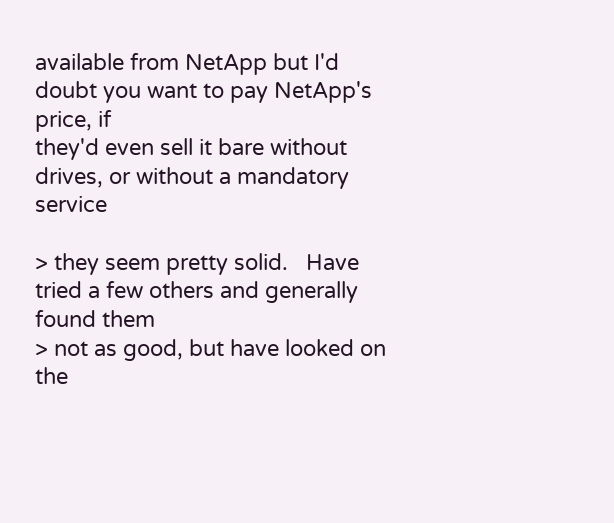available from NetApp but I'd doubt you want to pay NetApp's price, if
they'd even sell it bare without drives, or without a mandatory service

> they seem pretty solid.   Have tried a few others and generally found them
> not as good, but have looked on the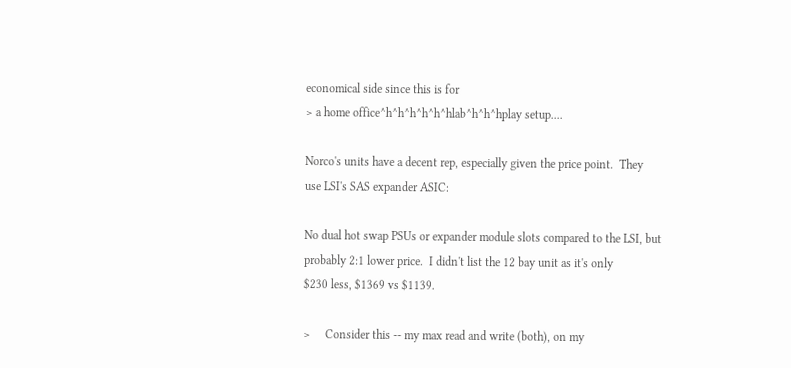economical side since this is for
> a home office^h^h^h^h^h^hlab^h^h^hplay setup....

Norco's units have a decent rep, especially given the price point.  They
use LSI's SAS expander ASIC:

No dual hot swap PSUs or expander module slots compared to the LSI, but
probably 2:1 lower price.  I didn't list the 12 bay unit as it's only
$230 less, $1369 vs $1139.

>     Consider this -- my max read and write (both), on my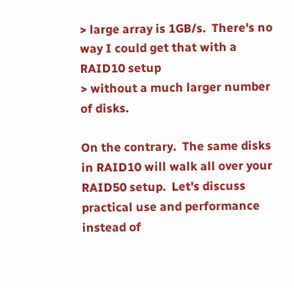> large array is 1GB/s.  There's no way I could get that with a RAID10 setup
> without a much larger number of disks.

On the contrary.  The same disks in RAID10 will walk all over your
RAID50 setup.  Let's discuss practical use and performance instead of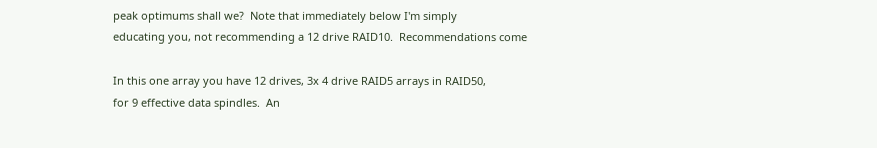peak optimums shall we?  Note that immediately below I'm simply
educating you, not recommending a 12 drive RAID10.  Recommendations come

In this one array you have 12 drives, 3x 4 drive RAID5 arrays in RAID50,
for 9 effective data spindles.  An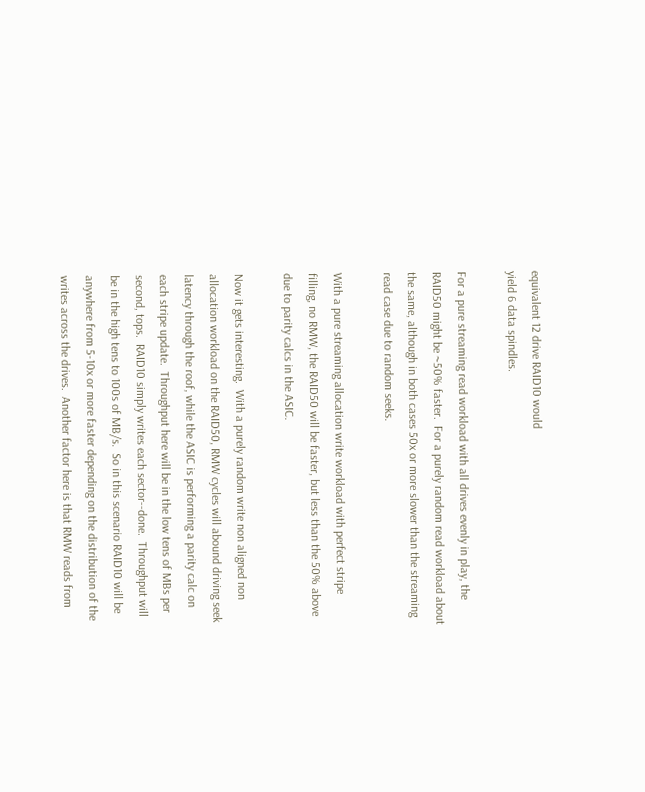equivalent 12 drive RAID10 would
yield 6 data spindles.

For a pure streaming read workload with all drives evenly in play, the
RAID50 might be ~50% faster.  For a purely random read workload about
the same, although in both cases 50x or more slower than the streaming
read case due to random seeks.

With a pure streaming allocation write workload with perfect stripe
filling, no RMW, the RAID50 will be faster, but less than the 50% above
due to parity calcs in the ASIC.

Now it gets interesting.  With a purely random write non aligned non
allocation workload on the RAID50, RMW cycles will abound driving seek
latency through the roof, while the ASIC is performing a parity calc on
each stripe update.  Throughput here will be in the low tens of MBs per
second, tops.  RAID10 simply writes each sector--done.  Throughput will
be in the high tens to 100s of MB/s.  So in this scenario RAID10 will be
anywhere from 5-10x or more faster depending on the distribution of the
writes across the drives.  Another factor here is that RMW reads from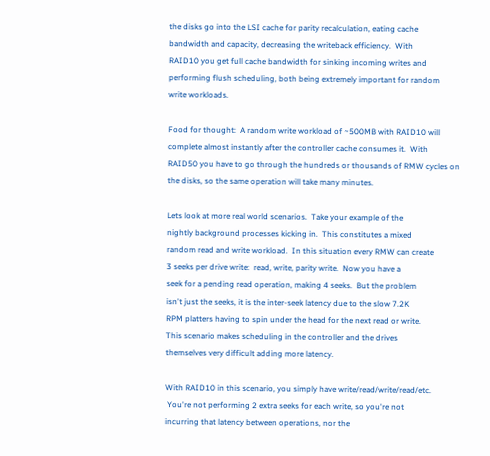the disks go into the LSI cache for parity recalculation, eating cache
bandwidth and capacity, decreasing the writeback efficiency.  With
RAID10 you get full cache bandwidth for sinking incoming writes and
performing flush scheduling, both being extremely important for random
write workloads.

Food for thought:  A random write workload of ~500MB with RAID10 will
complete almost instantly after the controller cache consumes it.  With
RAID50 you have to go through the hundreds or thousands of RMW cycles on
the disks, so the same operation will take many minutes.

Lets look at more real world scenarios.  Take your example of the
nightly background processes kicking in.  This constitutes a mixed
random read and write workload.  In this situation every RMW can create
3 seeks per drive write:  read, write, parity write.  Now you have a
seek for a pending read operation, making 4 seeks.  But the problem
isn't just the seeks, it is the inter-seek latency due to the slow 7.2K
RPM platters having to spin under the head for the next read or write.
This scenario makes scheduling in the controller and the drives
themselves very difficult adding more latency.

With RAID10 in this scenario, you simply have write/read/write/read/etc.
 You're not performing 2 extra seeks for each write, so you're not
incurring that latency between operations, nor the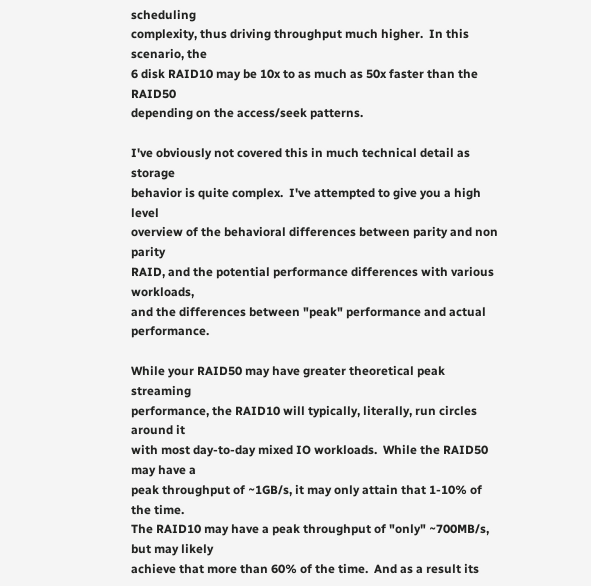scheduling
complexity, thus driving throughput much higher.  In this scenario, the
6 disk RAID10 may be 10x to as much as 50x faster than the RAID50
depending on the access/seek patterns.

I've obviously not covered this in much technical detail as storage
behavior is quite complex.  I've attempted to give you a high level
overview of the behavioral differences between parity and non parity
RAID, and the potential performance differences with various workloads,
and the differences between "peak" performance and actual performance.

While your RAID50 may have greater theoretical peak streaming
performance, the RAID10 will typically, literally, run circles around it
with most day-to-day mixed IO workloads.  While the RAID50 may have a
peak throughput of ~1GB/s, it may only attain that 1-10% of the time.
The RAID10 may have a peak throughput of "only" ~700MB/s, but may likely
achieve that more than 60% of the time.  And as a result its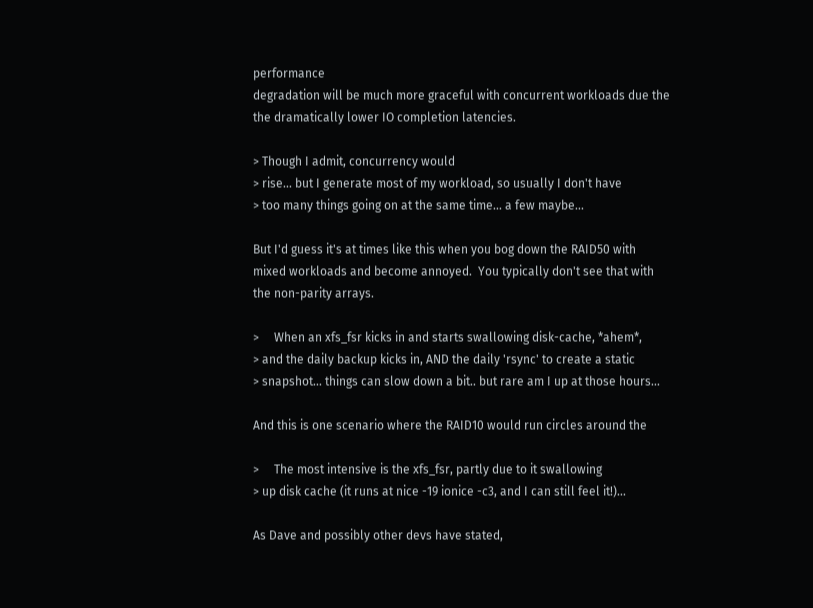performance
degradation will be much more graceful with concurrent workloads due the
the dramatically lower IO completion latencies.

> Though I admit, concurrency would
> rise... but I generate most of my workload, so usually I don't have
> too many things going on at the same time... a few maybe...

But I'd guess it's at times like this when you bog down the RAID50 with
mixed workloads and become annoyed.  You typically don't see that with
the non-parity arrays.

>     When an xfs_fsr kicks in and starts swallowing disk-cache, *ahem*,
> and the daily backup kicks in, AND the daily 'rsync' to create a static
> snapshot... things can slow down a bit.. but rare am I up at those hours...

And this is one scenario where the RAID10 would run circles around the

>     The most intensive is the xfs_fsr, partly due to it swallowing
> up disk cache (it runs at nice -19 ionice -c3, and I can still feel it!)...

As Dave and possibly other devs have stated,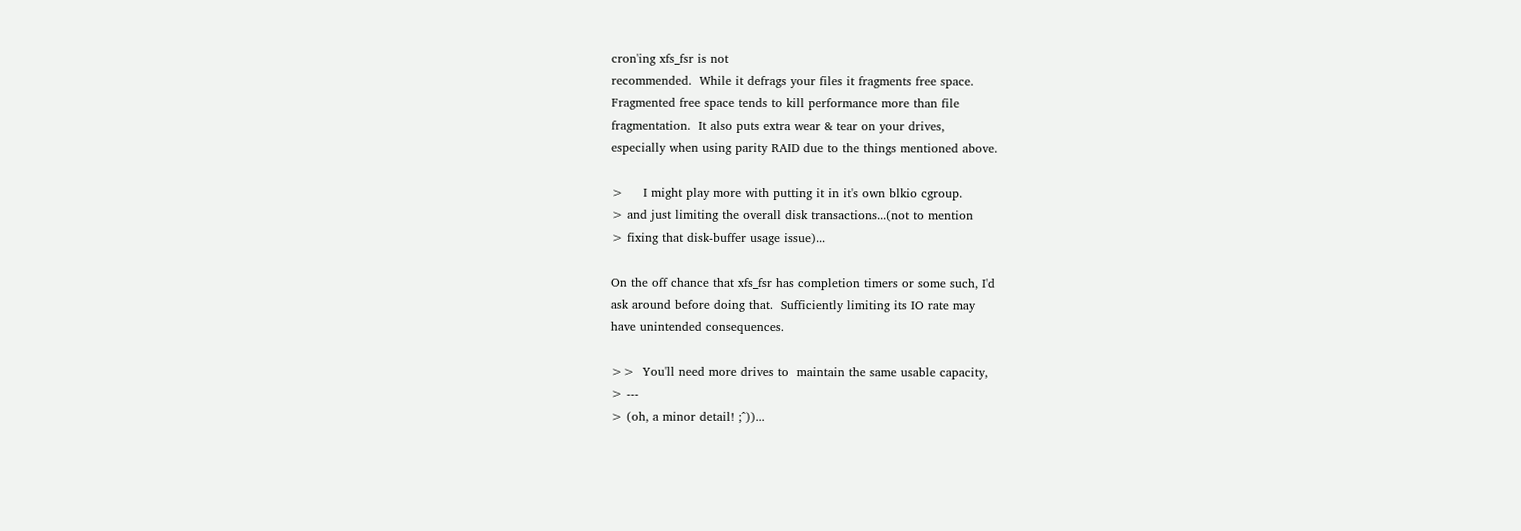cron'ing xfs_fsr is not
recommended.  While it defrags your files it fragments free space.
Fragmented free space tends to kill performance more than file
fragmentation.  It also puts extra wear & tear on your drives,
especially when using parity RAID due to the things mentioned above.

>     I might play more with putting it in it's own blkio cgroup.
> and just limiting the overall disk transactions...(not to mention
> fixing that disk-buffer usage issue)...

On the off chance that xfs_fsr has completion timers or some such, I'd
ask around before doing that.  Sufficiently limiting its IO rate may
have unintended consequences.

>>  You'll need more drives to  maintain the same usable capacity,
> ---
> (oh, a minor detail! ;^))...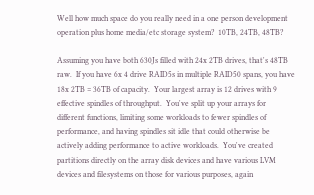Well how much space do you really need in a one person development
operation plus home media/etc storage system?  10TB, 24TB, 48TB?

Assuming you have both 630Js filled with 24x 2TB drives, that's 48TB
raw.  If you have 6x 4 drive RAID5s in multiple RAID50 spans, you have
18x 2TB = 36TB of capacity.  Your largest array is 12 drives with 9
effective spindles of throughput.  You've split up your arrays for
different functions, limiting some workloads to fewer spindles of
performance, and having spindles sit idle that could otherwise be
actively adding performance to active workloads.  You've created
partitions directly on the array disk devices and have various LVM
devices and filesystems on those for various purposes, again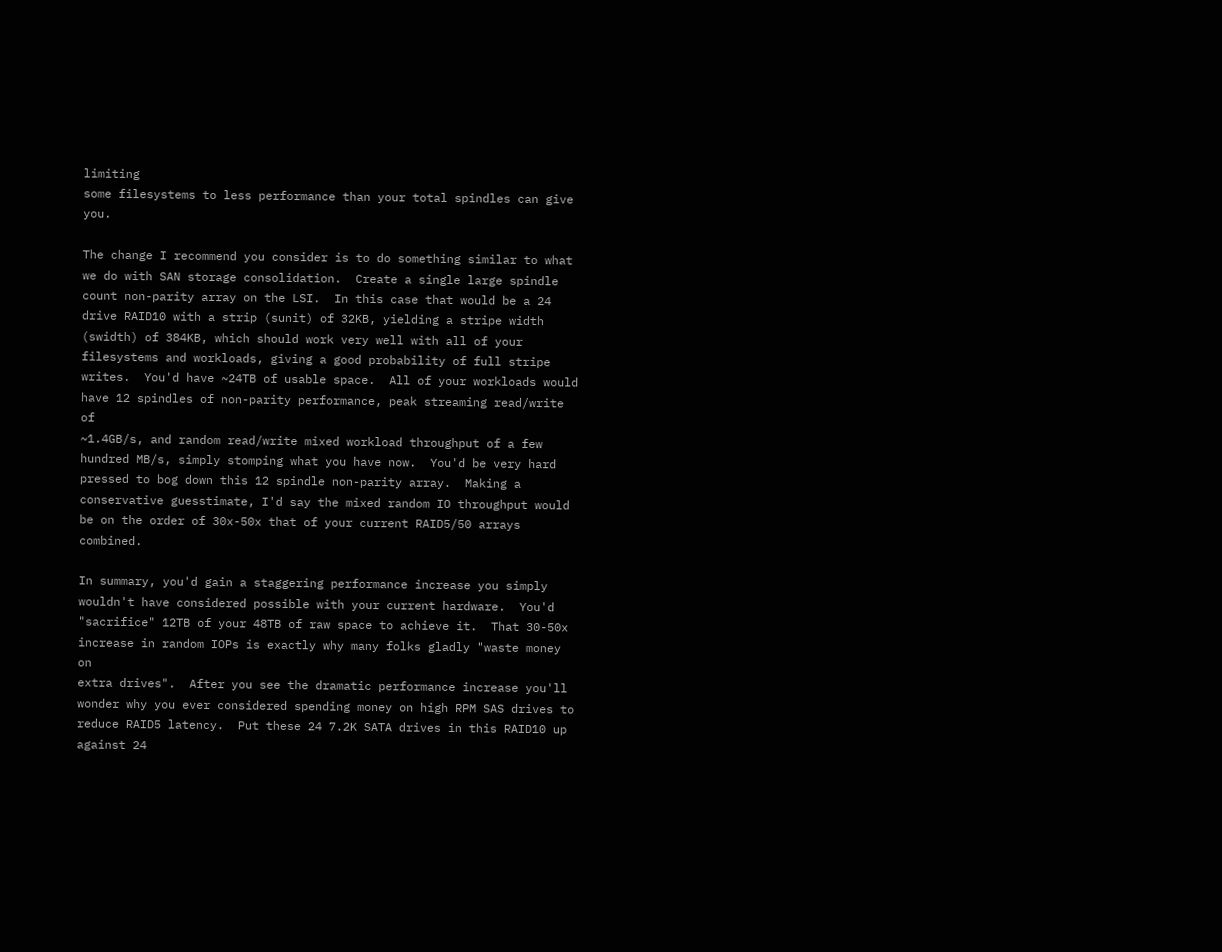limiting
some filesystems to less performance than your total spindles can give you.

The change I recommend you consider is to do something similar to what
we do with SAN storage consolidation.  Create a single large spindle
count non-parity array on the LSI.  In this case that would be a 24
drive RAID10 with a strip (sunit) of 32KB, yielding a stripe width
(swidth) of 384KB, which should work very well with all of your
filesystems and workloads, giving a good probability of full stripe
writes.  You'd have ~24TB of usable space.  All of your workloads would
have 12 spindles of non-parity performance, peak streaming read/write of
~1.4GB/s, and random read/write mixed workload throughput of a few
hundred MB/s, simply stomping what you have now.  You'd be very hard
pressed to bog down this 12 spindle non-parity array.  Making a
conservative guesstimate, I'd say the mixed random IO throughput would
be on the order of 30x-50x that of your current RAID5/50 arrays combined.

In summary, you'd gain a staggering performance increase you simply
wouldn't have considered possible with your current hardware.  You'd
"sacrifice" 12TB of your 48TB of raw space to achieve it.  That 30-50x
increase in random IOPs is exactly why many folks gladly "waste money on
extra drives".  After you see the dramatic performance increase you'll
wonder why you ever considered spending money on high RPM SAS drives to
reduce RAID5 latency.  Put these 24 7.2K SATA drives in this RAID10 up
against 24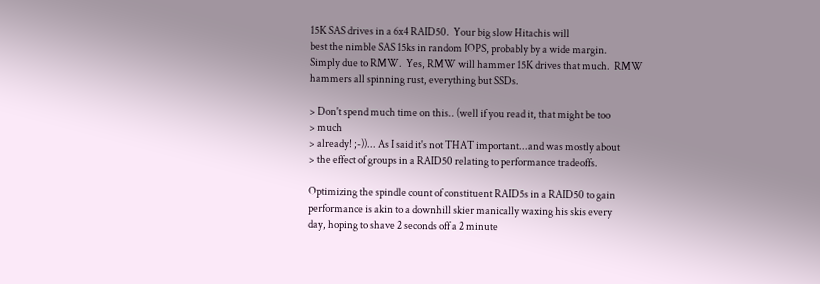15K SAS drives in a 6x4 RAID50.  Your big slow Hitachis will
best the nimble SAS 15ks in random IOPS, probably by a wide margin.
Simply due to RMW.  Yes, RMW will hammer 15K drives that much.  RMW
hammers all spinning rust, everything but SSDs.

> Don't spend much time on this.. (well if you read it, that might be too
> much
> already! ;-))... As I said it's not THAT important...and was mostly about
> the effect of groups in a RAID50 relating to performance tradeoffs.

Optimizing the spindle count of constituent RAID5s in a RAID50 to gain
performance is akin to a downhill skier manically waxing his skis every
day, hoping to shave 2 seconds off a 2 minute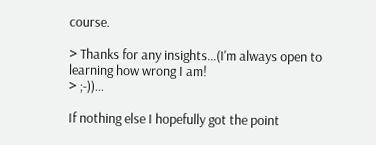course.

> Thanks for any insights...(I'm always open to learning how wrong I am!
> ;-))...

If nothing else I hopefully got the point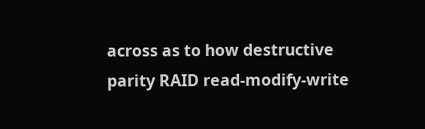across as to how destructive
parity RAID read-modify-write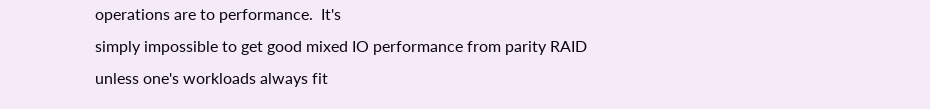operations are to performance.  It's
simply impossible to get good mixed IO performance from parity RAID
unless one's workloads always fit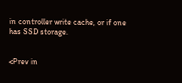in controller write cache, or if one
has SSD storage.


<Prev in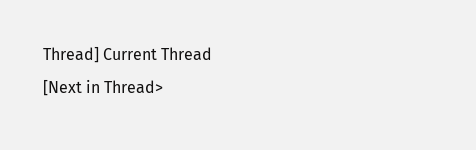Thread] Current Thread [Next in Thread>